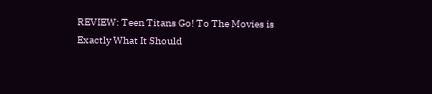REVIEW: Teen Titans Go! To The Movies is Exactly What It Should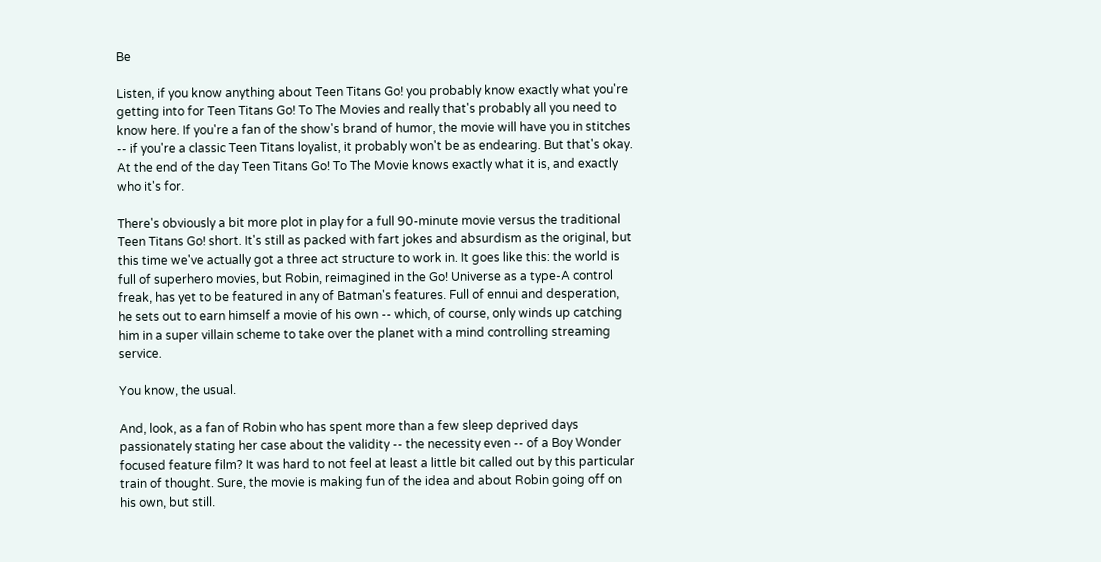Be

Listen, if you know anything about Teen Titans Go! you probably know exactly what you're getting into for Teen Titans Go! To The Movies and really that's probably all you need to know here. If you're a fan of the show's brand of humor, the movie will have you in stitches -- if you're a classic Teen Titans loyalist, it probably won't be as endearing. But that's okay. At the end of the day Teen Titans Go! To The Movie knows exactly what it is, and exactly who it's for.

There's obviously a bit more plot in play for a full 90-minute movie versus the traditional Teen Titans Go! short. It's still as packed with fart jokes and absurdism as the original, but this time we've actually got a three act structure to work in. It goes like this: the world is full of superhero movies, but Robin, reimagined in the Go! Universe as a type-A control freak, has yet to be featured in any of Batman's features. Full of ennui and desperation, he sets out to earn himself a movie of his own -- which, of course, only winds up catching him in a super villain scheme to take over the planet with a mind controlling streaming service.

You know, the usual.

And, look, as a fan of Robin who has spent more than a few sleep deprived days passionately stating her case about the validity -- the necessity even -- of a Boy Wonder focused feature film? It was hard to not feel at least a little bit called out by this particular train of thought. Sure, the movie is making fun of the idea and about Robin going off on his own, but still.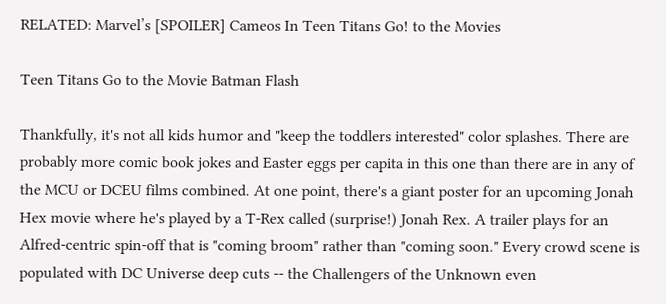RELATED: Marvel’s [SPOILER] Cameos In Teen Titans Go! to the Movies

Teen Titans Go to the Movie Batman Flash

Thankfully, it's not all kids humor and "keep the toddlers interested" color splashes. There are probably more comic book jokes and Easter eggs per capita in this one than there are in any of the MCU or DCEU films combined. At one point, there's a giant poster for an upcoming Jonah Hex movie where he's played by a T-Rex called (surprise!) Jonah Rex. A trailer plays for an Alfred-centric spin-off that is "coming broom" rather than "coming soon." Every crowd scene is populated with DC Universe deep cuts -- the Challengers of the Unknown even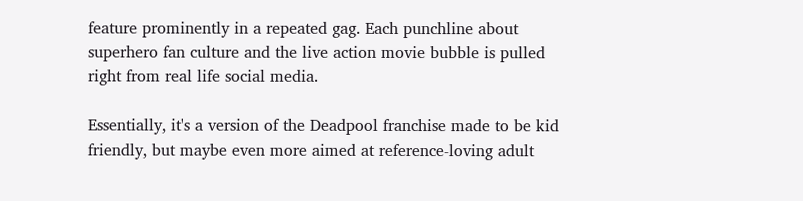feature prominently in a repeated gag. Each punchline about superhero fan culture and the live action movie bubble is pulled right from real life social media.

Essentially, it's a version of the Deadpool franchise made to be kid friendly, but maybe even more aimed at reference-loving adult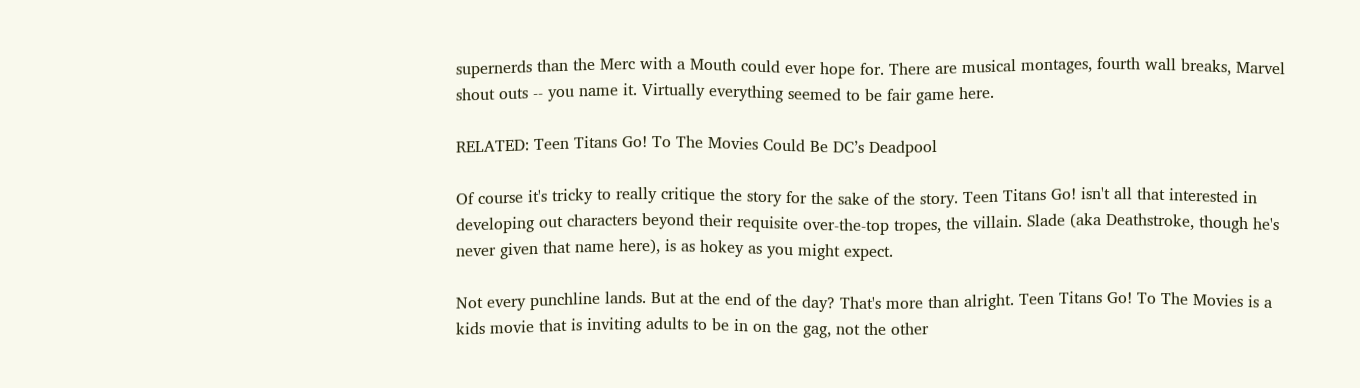supernerds than the Merc with a Mouth could ever hope for. There are musical montages, fourth wall breaks, Marvel shout outs -- you name it. Virtually everything seemed to be fair game here.

RELATED: Teen Titans Go! To The Movies Could Be DC’s Deadpool

Of course it's tricky to really critique the story for the sake of the story. Teen Titans Go! isn't all that interested in developing out characters beyond their requisite over-the-top tropes, the villain. Slade (aka Deathstroke, though he's never given that name here), is as hokey as you might expect.

Not every punchline lands. But at the end of the day? That's more than alright. Teen Titans Go! To The Movies is a kids movie that is inviting adults to be in on the gag, not the other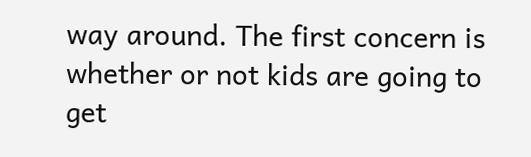way around. The first concern is whether or not kids are going to get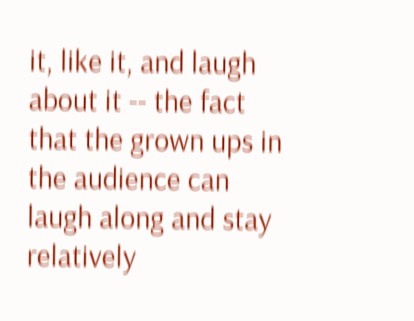it, like it, and laugh about it -- the fact that the grown ups in the audience can laugh along and stay relatively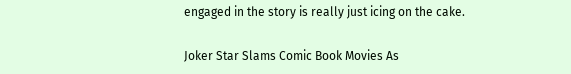engaged in the story is really just icing on the cake.

Joker Star Slams Comic Book Movies As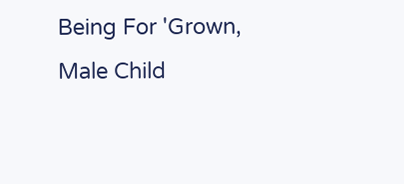Being For 'Grown, Male Child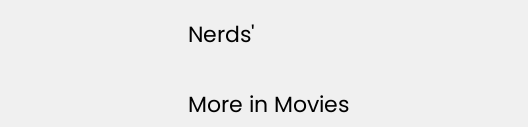Nerds'

More in Movies